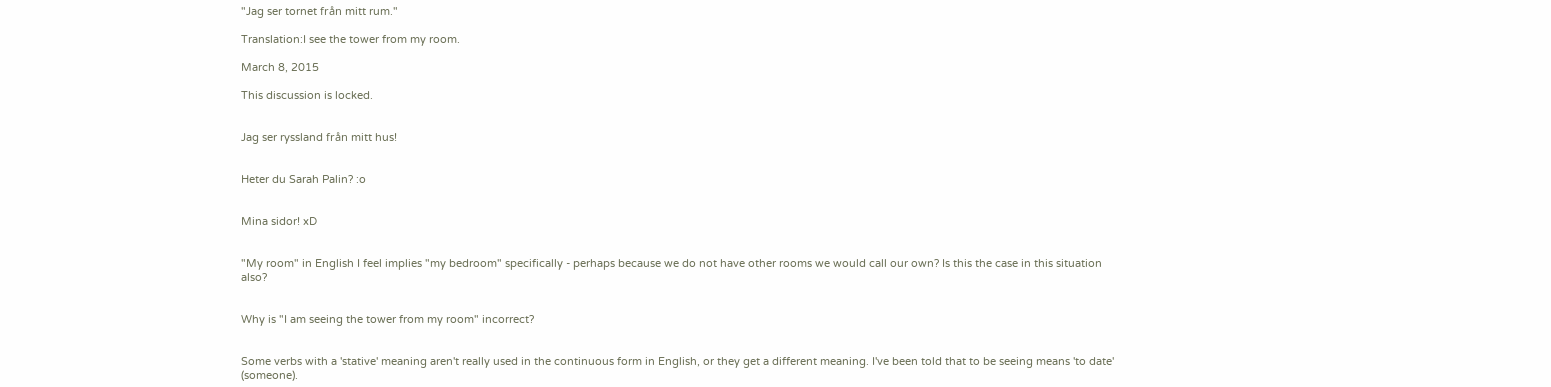"Jag ser tornet från mitt rum."

Translation:I see the tower from my room.

March 8, 2015

This discussion is locked.


Jag ser ryssland från mitt hus!


Heter du Sarah Palin? :o


Mina sidor! xD


"My room" in English I feel implies "my bedroom" specifically - perhaps because we do not have other rooms we would call our own? Is this the case in this situation also?


Why is "I am seeing the tower from my room" incorrect?


Some verbs with a 'stative' meaning aren't really used in the continuous form in English, or they get a different meaning. I've been told that to be seeing means 'to date' (someone).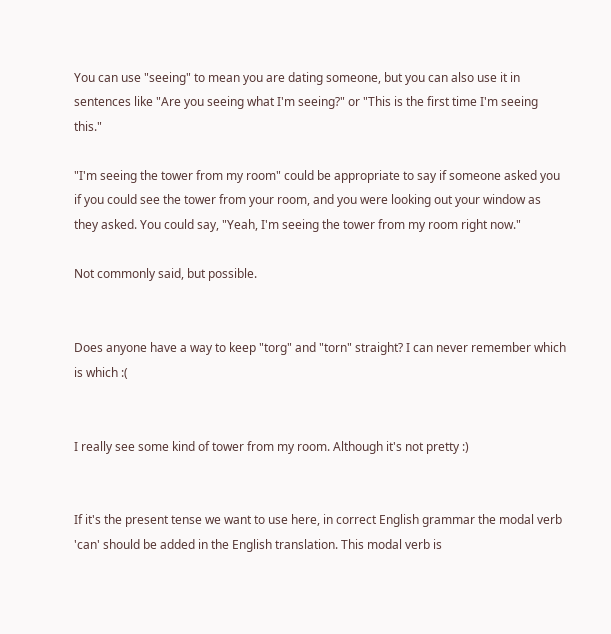You can use "seeing" to mean you are dating someone, but you can also use it in sentences like "Are you seeing what I'm seeing?" or "This is the first time I'm seeing this."

"I'm seeing the tower from my room" could be appropriate to say if someone asked you if you could see the tower from your room, and you were looking out your window as they asked. You could say, "Yeah, I'm seeing the tower from my room right now."

Not commonly said, but possible.


Does anyone have a way to keep "torg" and "torn" straight? I can never remember which is which :(


I really see some kind of tower from my room. Although it's not pretty :)


If it's the present tense we want to use here, in correct English grammar the modal verb 'can' should be added in the English translation. This modal verb is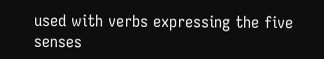used with verbs expressing the five senses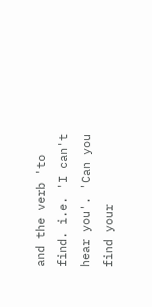and the verb 'to find. i.e. 'I can't hear you'. 'Can you find your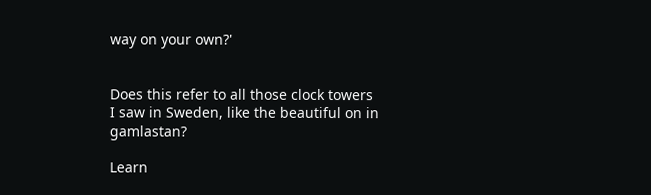way on your own?'


Does this refer to all those clock towers I saw in Sweden, like the beautiful on in gamlastan?

Learn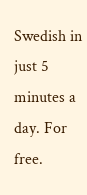Swedish in just 5 minutes a day. For free.